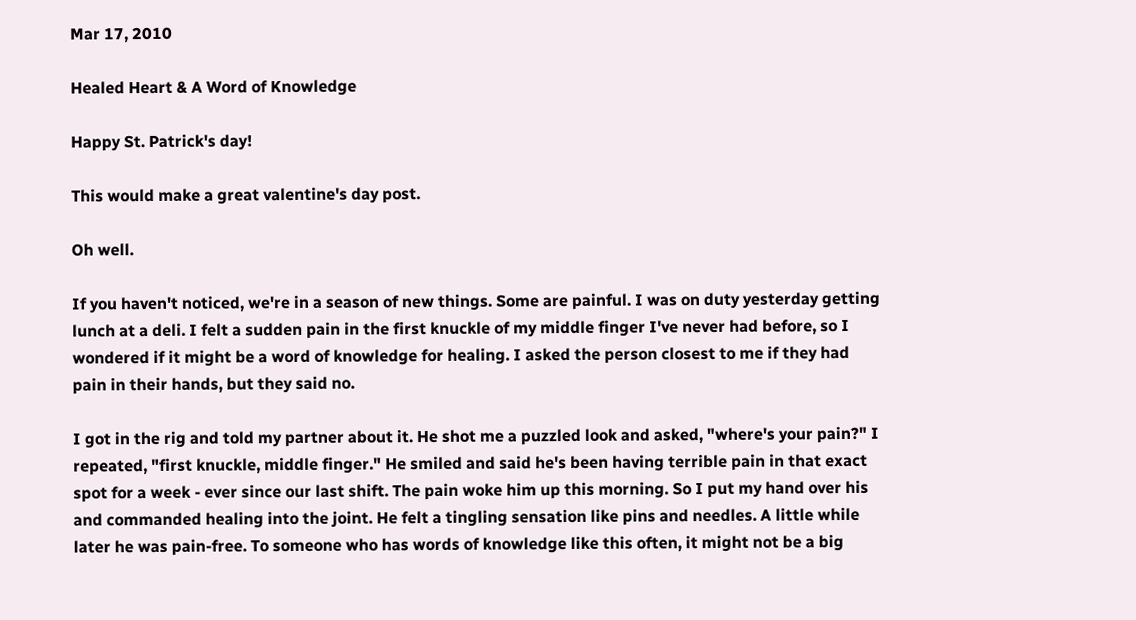Mar 17, 2010

Healed Heart & A Word of Knowledge

Happy St. Patrick's day!

This would make a great valentine's day post.

Oh well.

If you haven't noticed, we're in a season of new things. Some are painful. I was on duty yesterday getting lunch at a deli. I felt a sudden pain in the first knuckle of my middle finger I've never had before, so I wondered if it might be a word of knowledge for healing. I asked the person closest to me if they had pain in their hands, but they said no.

I got in the rig and told my partner about it. He shot me a puzzled look and asked, "where's your pain?" I repeated, "first knuckle, middle finger." He smiled and said he's been having terrible pain in that exact spot for a week - ever since our last shift. The pain woke him up this morning. So I put my hand over his and commanded healing into the joint. He felt a tingling sensation like pins and needles. A little while later he was pain-free. To someone who has words of knowledge like this often, it might not be a big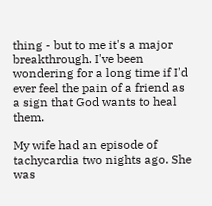thing - but to me it's a major breakthrough. I've been wondering for a long time if I'd ever feel the pain of a friend as a sign that God wants to heal them.

My wife had an episode of tachycardia two nights ago. She was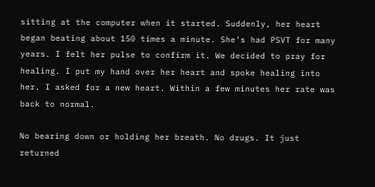sitting at the computer when it started. Suddenly, her heart began beating about 150 times a minute. She's had PSVT for many years. I felt her pulse to confirm it. We decided to pray for healing. I put my hand over her heart and spoke healing into her. I asked for a new heart. Within a few minutes her rate was back to normal.

No bearing down or holding her breath. No drugs. It just returned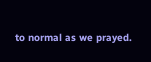to normal as we prayed.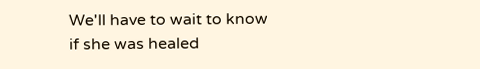We'll have to wait to know if she was healed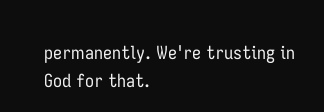permanently. We're trusting in God for that.